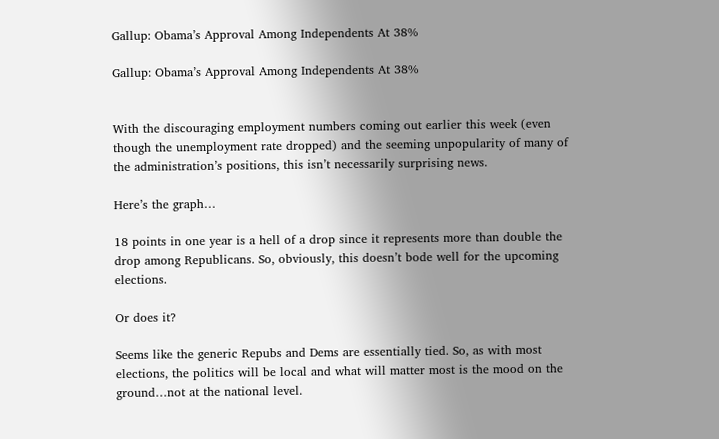Gallup: Obama’s Approval Among Independents At 38%

Gallup: Obama’s Approval Among Independents At 38%


With the discouraging employment numbers coming out earlier this week (even though the unemployment rate dropped) and the seeming unpopularity of many of the administration’s positions, this isn’t necessarily surprising news.

Here’s the graph…

18 points in one year is a hell of a drop since it represents more than double the drop among Republicans. So, obviously, this doesn’t bode well for the upcoming elections.

Or does it?

Seems like the generic Repubs and Dems are essentially tied. So, as with most elections, the politics will be local and what will matter most is the mood on the ground…not at the national level.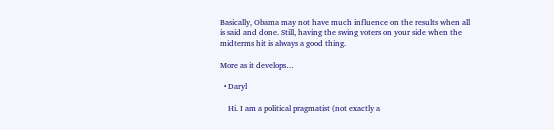Basically, Obama may not have much influence on the results when all is said and done. Still, having the swing voters on your side when the midterms hit is always a good thing.

More as it develops…

  • Daryl

    Hi. I am a political pragmatist (not exactly a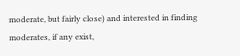moderate, but fairly close) and interested in finding moderates, if any exist,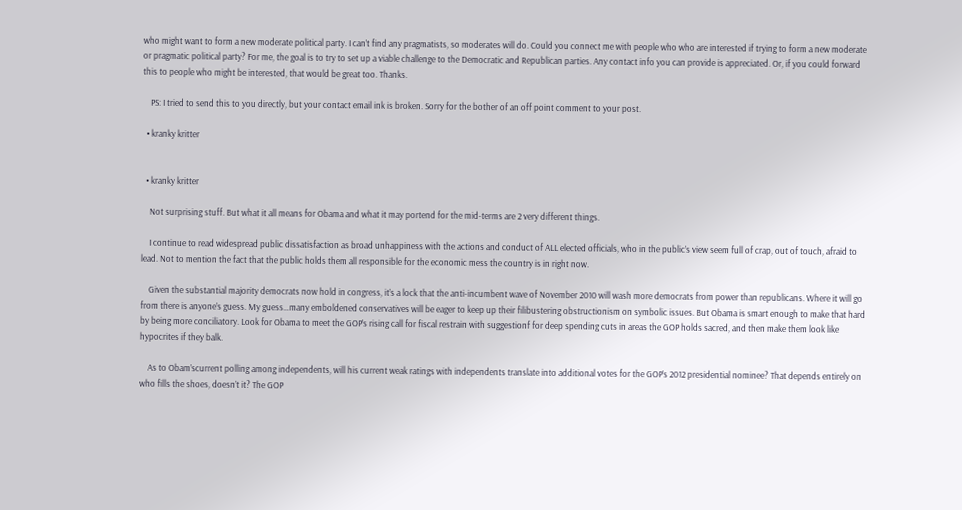who might want to form a new moderate political party. I can’t find any pragmatists, so moderates will do. Could you connect me with people who who are interested if trying to form a new moderate or pragmatic political party? For me, the goal is to try to set up a viable challenge to the Democratic and Republican parties. Any contact info you can provide is appreciated. Or, if you could forward this to people who might be interested, that would be great too. Thanks.

    PS: I tried to send this to you directly, but your contact email ink is broken. Sorry for the bother of an off point comment to your post.

  • kranky kritter


  • kranky kritter

    Not surprising stuff. But what it all means for Obama and what it may portend for the mid-terms are 2 very different things.

    I continue to read widespread public dissatisfaction as broad unhappiness with the actions and conduct of ALL elected officials, who in the public’s view seem full of crap, out of touch, afraid to lead. Not to mention the fact that the public holds them all responsible for the economic mess the country is in right now.

    Given the substantial majority democrats now hold in congress, it’s a lock that the anti-incumbent wave of November 2010 will wash more democrats from power than republicans. Where it will go from there is anyone’s guess. My guess…many emboldened conservatives will be eager to keep up their filibustering obstructionism on symbolic issues. But Obama is smart enough to make that hard by being more conciliatory. Look for Obama to meet the GOP’s rising call for fiscal restrain with suggestionf for deep spending cuts in areas the GOP holds sacred, and then make them look like hypocrites if they balk.

    As to Obam’scurrent polling among independents, will his current weak ratings with independents translate into additional votes for the GOP’s 2012 presidential nominee? That depends entirely on who fills the shoes, doesn’t it? The GOP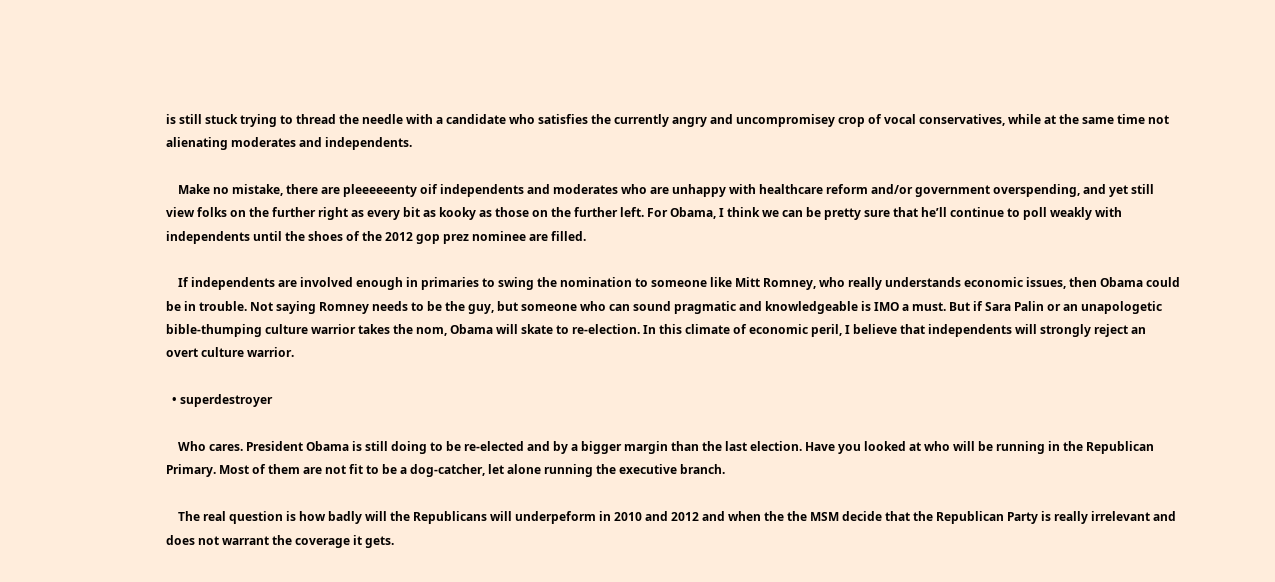is still stuck trying to thread the needle with a candidate who satisfies the currently angry and uncompromisey crop of vocal conservatives, while at the same time not alienating moderates and independents.

    Make no mistake, there are pleeeeeenty oif independents and moderates who are unhappy with healthcare reform and/or government overspending, and yet still view folks on the further right as every bit as kooky as those on the further left. For Obama, I think we can be pretty sure that he’ll continue to poll weakly with independents until the shoes of the 2012 gop prez nominee are filled.

    If independents are involved enough in primaries to swing the nomination to someone like Mitt Romney, who really understands economic issues, then Obama could be in trouble. Not saying Romney needs to be the guy, but someone who can sound pragmatic and knowledgeable is IMO a must. But if Sara Palin or an unapologetic bible-thumping culture warrior takes the nom, Obama will skate to re-election. In this climate of economic peril, I believe that independents will strongly reject an overt culture warrior.

  • superdestroyer

    Who cares. President Obama is still doing to be re-elected and by a bigger margin than the last election. Have you looked at who will be running in the Republican Primary. Most of them are not fit to be a dog-catcher, let alone running the executive branch.

    The real question is how badly will the Republicans will underpeform in 2010 and 2012 and when the the MSM decide that the Republican Party is really irrelevant and does not warrant the coverage it gets.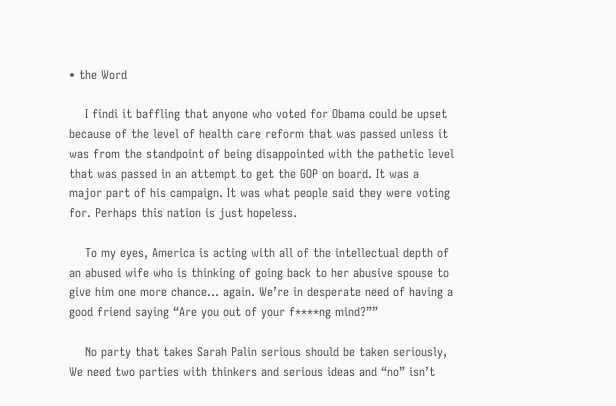• the Word

    I findi it baffling that anyone who voted for Obama could be upset because of the level of health care reform that was passed unless it was from the standpoint of being disappointed with the pathetic level that was passed in an attempt to get the GOP on board. It was a major part of his campaign. It was what people said they were voting for. Perhaps this nation is just hopeless.

    To my eyes, America is acting with all of the intellectual depth of an abused wife who is thinking of going back to her abusive spouse to give him one more chance… again. We’re in desperate need of having a good friend saying “Are you out of your f****ng mind?””

    No party that takes Sarah Palin serious should be taken seriously, We need two parties with thinkers and serious ideas and “no” isn’t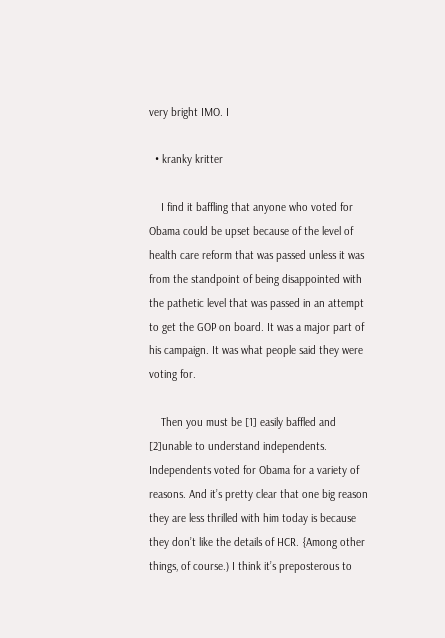very bright IMO. I

  • kranky kritter

    I find it baffling that anyone who voted for Obama could be upset because of the level of health care reform that was passed unless it was from the standpoint of being disappointed with the pathetic level that was passed in an attempt to get the GOP on board. It was a major part of his campaign. It was what people said they were voting for.

    Then you must be [1] easily baffled and [2]unable to understand independents. Independents voted for Obama for a variety of reasons. And it’s pretty clear that one big reason they are less thrilled with him today is because they don’t like the details of HCR. {Among other things, of course.) I think it’s preposterous to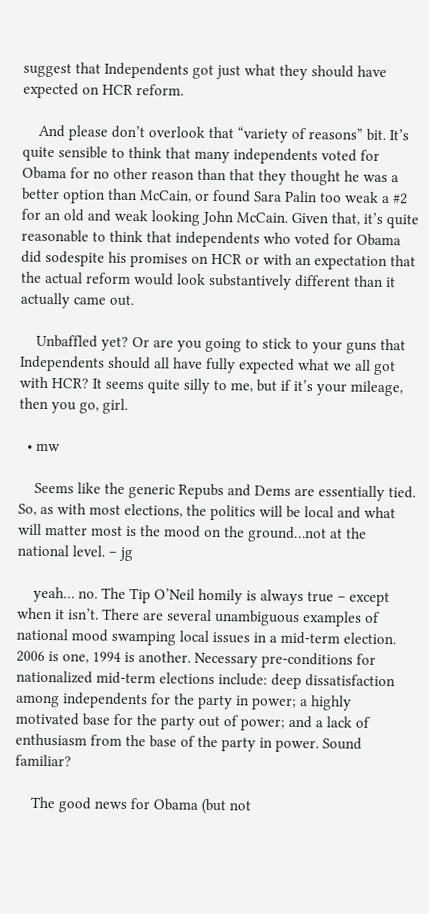suggest that Independents got just what they should have expected on HCR reform.

    And please don’t overlook that “variety of reasons” bit. It’s quite sensible to think that many independents voted for Obama for no other reason than that they thought he was a better option than McCain, or found Sara Palin too weak a #2 for an old and weak looking John McCain. Given that, it’s quite reasonable to think that independents who voted for Obama did sodespite his promises on HCR or with an expectation that the actual reform would look substantively different than it actually came out.

    Unbaffled yet? Or are you going to stick to your guns that Independents should all have fully expected what we all got with HCR? It seems quite silly to me, but if it’s your mileage, then you go, girl.

  • mw

    Seems like the generic Repubs and Dems are essentially tied. So, as with most elections, the politics will be local and what will matter most is the mood on the ground…not at the national level. – jg

    yeah… no. The Tip O’Neil homily is always true – except when it isn’t. There are several unambiguous examples of national mood swamping local issues in a mid-term election. 2006 is one, 1994 is another. Necessary pre-conditions for nationalized mid-term elections include: deep dissatisfaction among independents for the party in power; a highly motivated base for the party out of power; and a lack of enthusiasm from the base of the party in power. Sound familiar?

    The good news for Obama (but not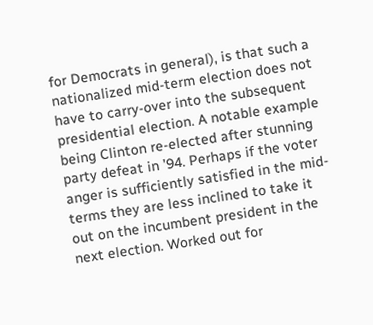for Democrats in general), is that such a nationalized mid-term election does not have to carry-over into the subsequent presidential election. A notable example being Clinton re-elected after stunning party defeat in ’94. Perhaps if the voter anger is sufficiently satisfied in the mid-terms they are less inclined to take it out on the incumbent president in the next election. Worked out for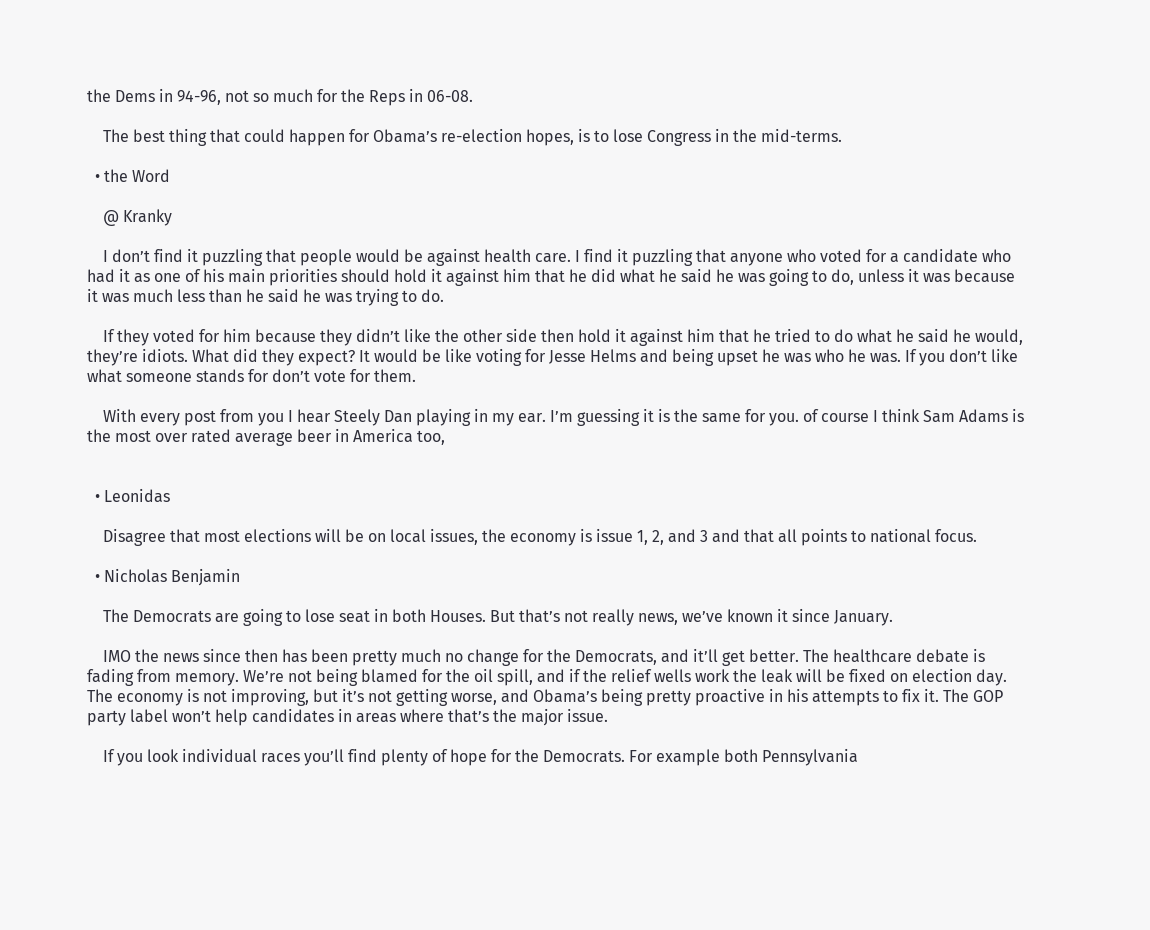the Dems in 94-96, not so much for the Reps in 06-08.

    The best thing that could happen for Obama’s re-election hopes, is to lose Congress in the mid-terms.

  • the Word

    @ Kranky

    I don’t find it puzzling that people would be against health care. I find it puzzling that anyone who voted for a candidate who had it as one of his main priorities should hold it against him that he did what he said he was going to do, unless it was because it was much less than he said he was trying to do.

    If they voted for him because they didn’t like the other side then hold it against him that he tried to do what he said he would, they’re idiots. What did they expect? It would be like voting for Jesse Helms and being upset he was who he was. If you don’t like what someone stands for don’t vote for them.

    With every post from you I hear Steely Dan playing in my ear. I’m guessing it is the same for you. of course I think Sam Adams is the most over rated average beer in America too,


  • Leonidas

    Disagree that most elections will be on local issues, the economy is issue 1, 2, and 3 and that all points to national focus.

  • Nicholas Benjamin

    The Democrats are going to lose seat in both Houses. But that’s not really news, we’ve known it since January.

    IMO the news since then has been pretty much no change for the Democrats, and it’ll get better. The healthcare debate is fading from memory. We’re not being blamed for the oil spill, and if the relief wells work the leak will be fixed on election day. The economy is not improving, but it’s not getting worse, and Obama’s being pretty proactive in his attempts to fix it. The GOP party label won’t help candidates in areas where that’s the major issue.

    If you look individual races you’ll find plenty of hope for the Democrats. For example both Pennsylvania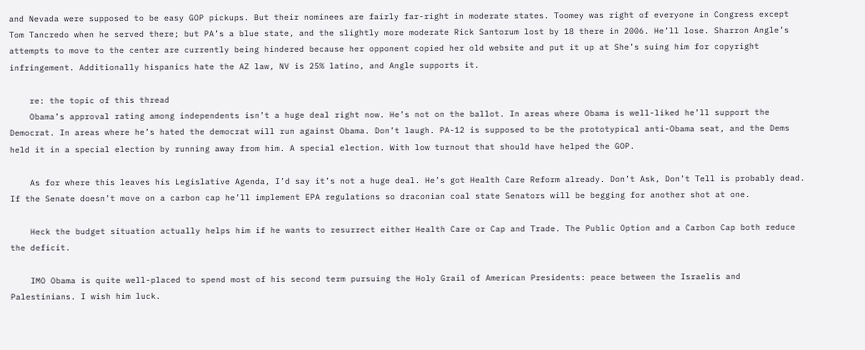and Nevada were supposed to be easy GOP pickups. But their nominees are fairly far-right in moderate states. Toomey was right of everyone in Congress except Tom Tancredo when he served there; but PA’s a blue state, and the slightly more moderate Rick Santorum lost by 18 there in 2006. He’ll lose. Sharron Angle’s attempts to move to the center are currently being hindered because her opponent copied her old website and put it up at She’s suing him for copyright infringement. Additionally hispanics hate the AZ law, NV is 25% latino, and Angle supports it.

    re: the topic of this thread
    Obama’s approval rating among independents isn’t a huge deal right now. He’s not on the ballot. In areas where Obama is well-liked he’ll support the Democrat. In areas where he’s hated the democrat will run against Obama. Don’t laugh. PA-12 is supposed to be the prototypical anti-Obama seat, and the Dems held it in a special election by running away from him. A special election. With low turnout that should have helped the GOP.

    As for where this leaves his Legislative Agenda, I’d say it’s not a huge deal. He’s got Health Care Reform already. Don’t Ask, Don’t Tell is probably dead. If the Senate doesn’t move on a carbon cap he’ll implement EPA regulations so draconian coal state Senators will be begging for another shot at one.

    Heck the budget situation actually helps him if he wants to resurrect either Health Care or Cap and Trade. The Public Option and a Carbon Cap both reduce the deficit.

    IMO Obama is quite well-placed to spend most of his second term pursuing the Holy Grail of American Presidents: peace between the Israelis and Palestinians. I wish him luck.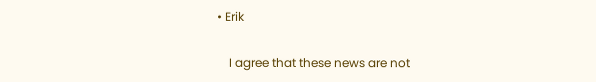• Erik

    I agree that these news are not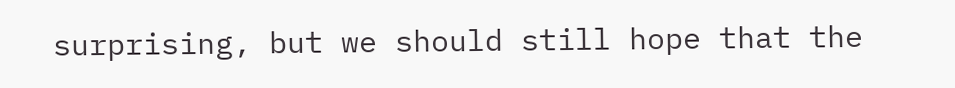surprising, but we should still hope that the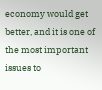economy would get better, and it is one of the most important issues to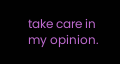take care in my opinion.